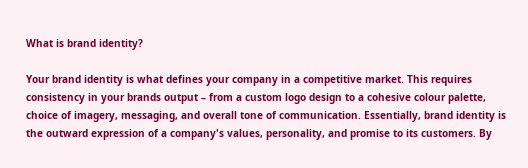What is brand identity?

Your brand identity is what defines your company in a competitive market. This requires consistency in your brands output – from a custom logo design to a cohesive colour palette, choice of imagery, messaging, and overall tone of communication. Essentially, brand identity is the outward expression of a company's values, personality, and promise to its customers. By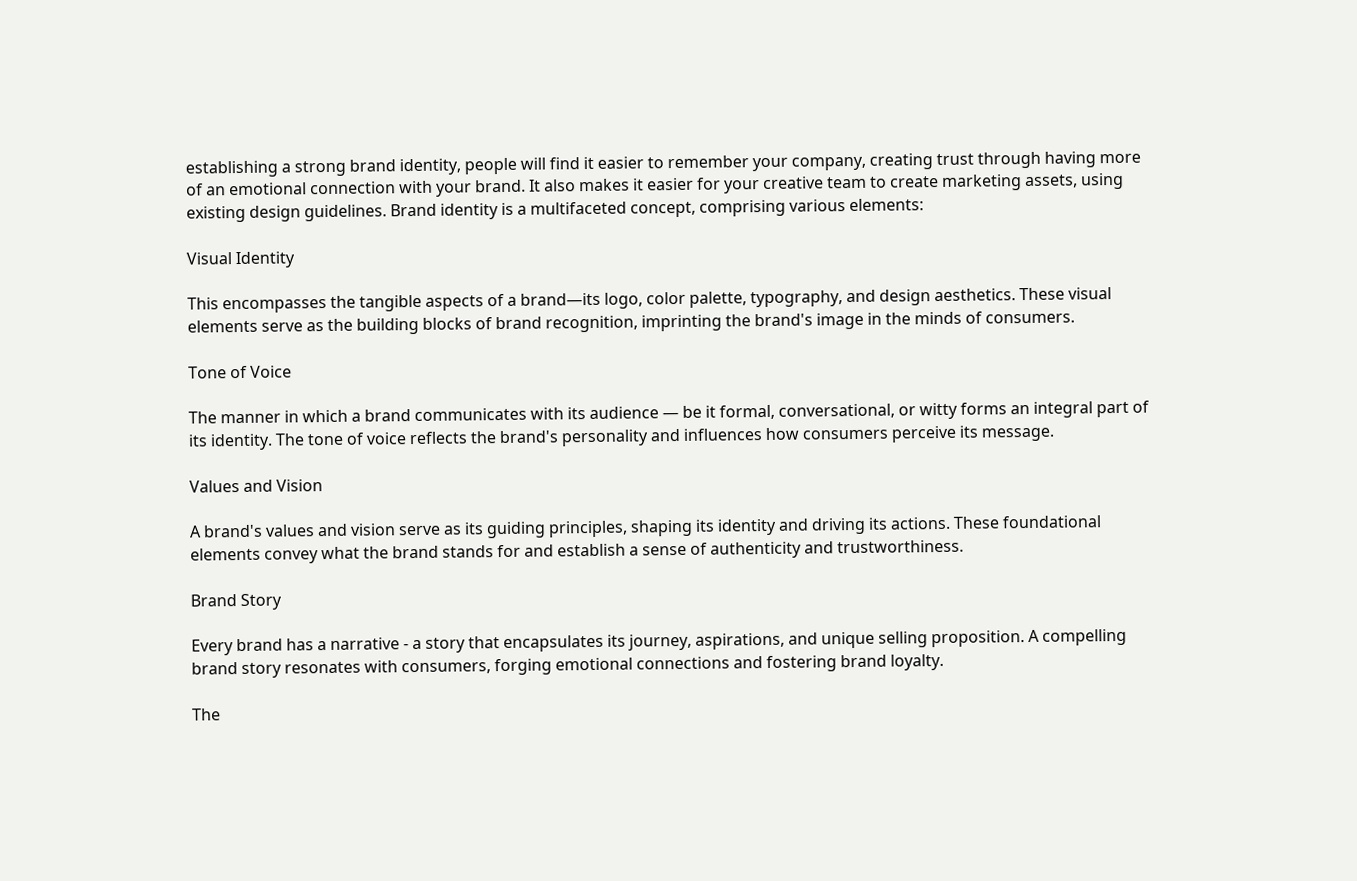establishing a strong brand identity, people will find it easier to remember your company, creating trust through having more of an emotional connection with your brand. It also makes it easier for your creative team to create marketing assets, using existing design guidelines. Brand identity is a multifaceted concept, comprising various elements:

Visual Identity

This encompasses the tangible aspects of a brand—its logo, color palette, typography, and design aesthetics. These visual elements serve as the building blocks of brand recognition, imprinting the brand's image in the minds of consumers.

Tone of Voice

The manner in which a brand communicates with its audience — be it formal, conversational, or witty forms an integral part of its identity. The tone of voice reflects the brand's personality and influences how consumers perceive its message.

Values and Vision

A brand's values and vision serve as its guiding principles, shaping its identity and driving its actions. These foundational elements convey what the brand stands for and establish a sense of authenticity and trustworthiness.

Brand Story

Every brand has a narrative - a story that encapsulates its journey, aspirations, and unique selling proposition. A compelling brand story resonates with consumers, forging emotional connections and fostering brand loyalty.

The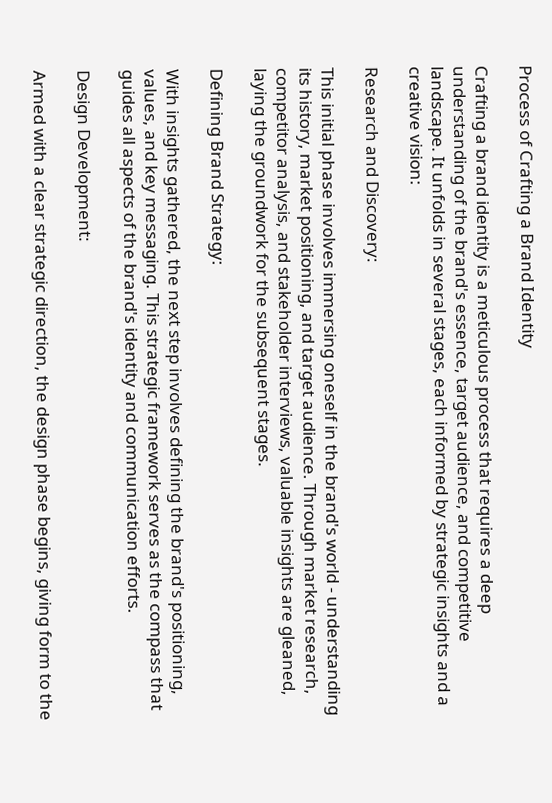Process of Crafting a Brand Identity

Crafting a brand identity is a meticulous process that requires a deep understanding of the brand's essence, target audience, and competitive landscape. It unfolds in several stages, each informed by strategic insights and a creative vision:

Research and Discovery:

This initial phase involves immersing oneself in the brand's world - understanding its history, market positioning, and target audience. Through market research, competitor analysis, and stakeholder interviews, valuable insights are gleaned, laying the groundwork for the subsequent stages.

Defining Brand Strategy:

With insights gathered, the next step involves defining the brand's positioning, values, and key messaging. This strategic framework serves as the compass that guides all aspects of the brand's identity and communication efforts.

Design Development:

Armed with a clear strategic direction, the design phase begins, giving form to the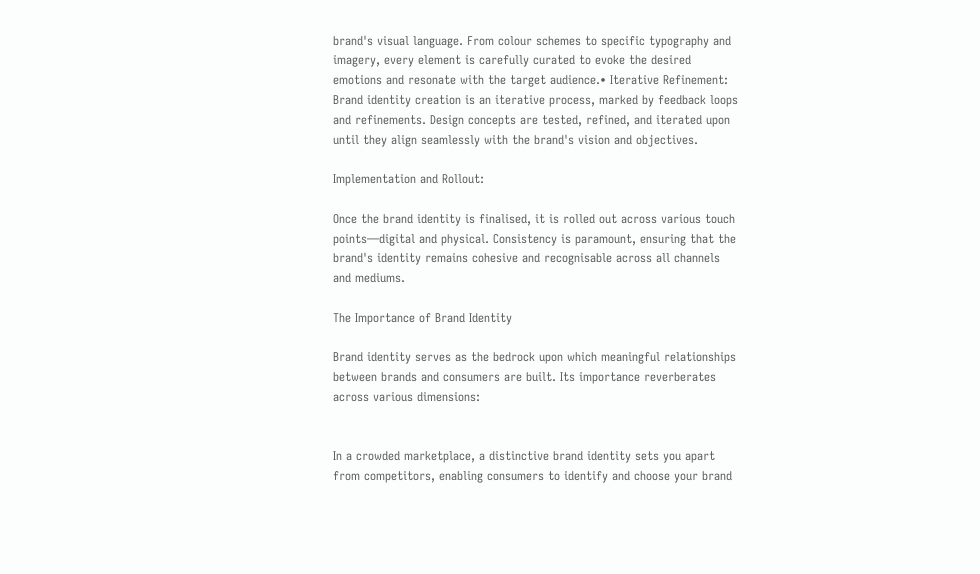brand's visual language. From colour schemes to specific typography and imagery, every element is carefully curated to evoke the desired emotions and resonate with the target audience.• Iterative Refinement: Brand identity creation is an iterative process, marked by feedback loops and refinements. Design concepts are tested, refined, and iterated upon until they align seamlessly with the brand's vision and objectives.

Implementation and Rollout:

Once the brand identity is finalised, it is rolled out across various touch points—digital and physical. Consistency is paramount, ensuring that the brand's identity remains cohesive and recognisable across all channels and mediums.

The Importance of Brand Identity

Brand identity serves as the bedrock upon which meaningful relationships between brands and consumers are built. Its importance reverberates across various dimensions:


In a crowded marketplace, a distinctive brand identity sets you apart from competitors, enabling consumers to identify and choose your brand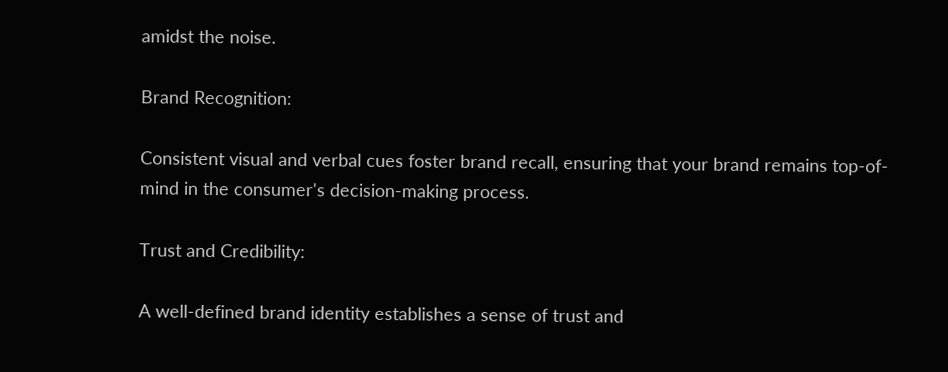amidst the noise.

Brand Recognition:

Consistent visual and verbal cues foster brand recall, ensuring that your brand remains top-of-mind in the consumer's decision-making process.

Trust and Credibility:

A well-defined brand identity establishes a sense of trust and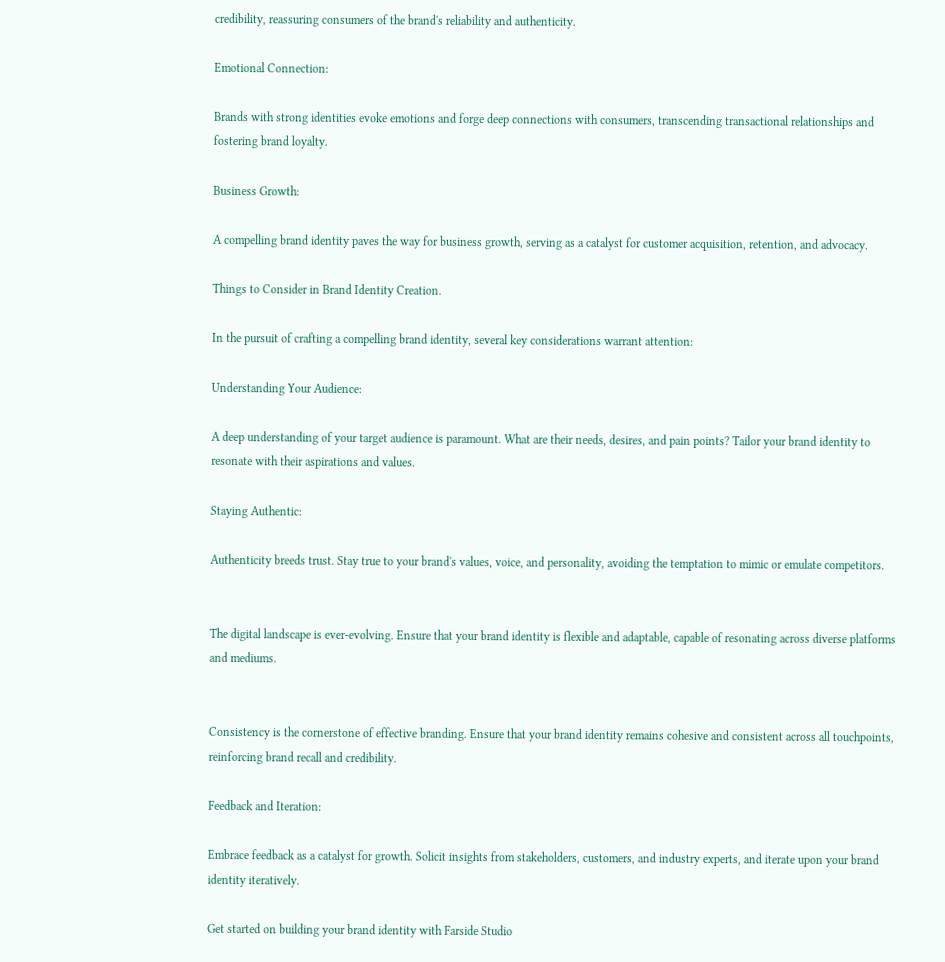credibility, reassuring consumers of the brand's reliability and authenticity.

Emotional Connection:

Brands with strong identities evoke emotions and forge deep connections with consumers, transcending transactional relationships and fostering brand loyalty.

Business Growth:

A compelling brand identity paves the way for business growth, serving as a catalyst for customer acquisition, retention, and advocacy.

Things to Consider in Brand Identity Creation.

In the pursuit of crafting a compelling brand identity, several key considerations warrant attention:

Understanding Your Audience:

A deep understanding of your target audience is paramount. What are their needs, desires, and pain points? Tailor your brand identity to resonate with their aspirations and values.

Staying Authentic:

Authenticity breeds trust. Stay true to your brand's values, voice, and personality, avoiding the temptation to mimic or emulate competitors.


The digital landscape is ever-evolving. Ensure that your brand identity is flexible and adaptable, capable of resonating across diverse platforms and mediums.


Consistency is the cornerstone of effective branding. Ensure that your brand identity remains cohesive and consistent across all touchpoints, reinforcing brand recall and credibility.

Feedback and Iteration:

Embrace feedback as a catalyst for growth. Solicit insights from stakeholders, customers, and industry experts, and iterate upon your brand identity iteratively.

Get started on building your brand identity with Farside Studio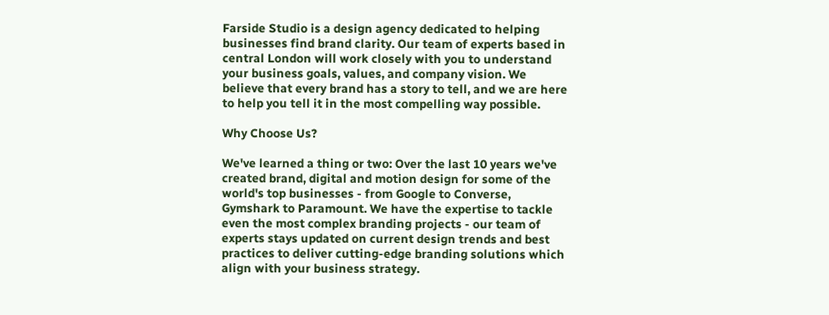Farside Studio is a design agency dedicated to helping businesses find brand clarity. Our team of experts based in central London will work closely with you to understand your business goals, values, and company vision. We believe that every brand has a story to tell, and we are here to help you tell it in the most compelling way possible.

Why Choose Us?

We've learned a thing or two: Over the last 10 years we've created brand, digital and motion design for some of the world's top businesses - from Google to Converse, Gymshark to Paramount. We have the expertise to tackle even the most complex branding projects - our team of experts stays updated on current design trends and best practices to deliver cutting-edge branding solutions which align with your business strategy.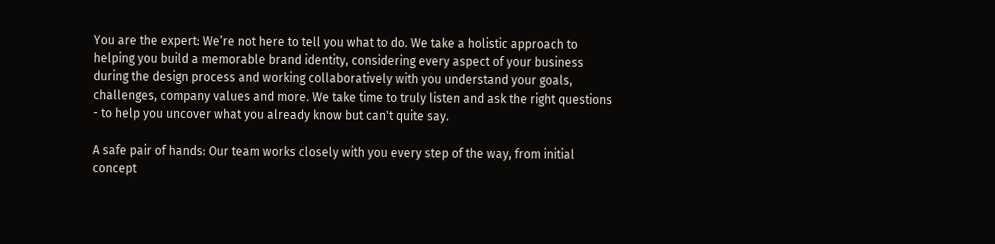You are the expert: We’re not here to tell you what to do. We take a holistic approach to helping you build a memorable brand identity, considering every aspect of your business during the design process and working collaboratively with you understand your goals, challenges, company values and more. We take time to truly listen and ask the right questions - to help you uncover what you already know but can't quite say.

A safe pair of hands: Our team works closely with you every step of the way, from initial concept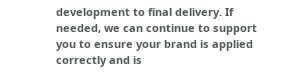development to final delivery. If needed, we can continue to support you to ensure your brand is applied correctly and is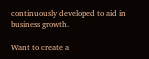continuously developed to aid in business growth.

Want to create a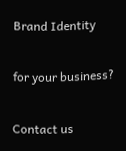Brand Identity

for your business?

Contact us